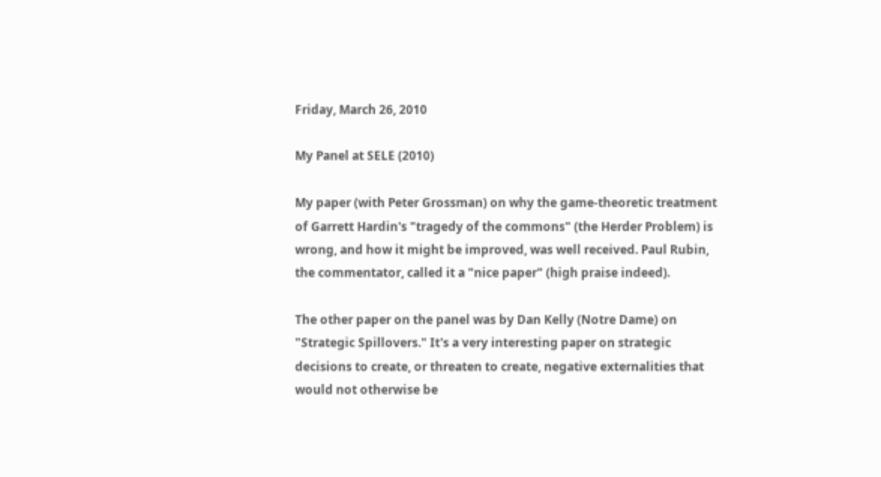Friday, March 26, 2010

My Panel at SELE (2010)

My paper (with Peter Grossman) on why the game-theoretic treatment of Garrett Hardin's "tragedy of the commons" (the Herder Problem) is wrong, and how it might be improved, was well received. Paul Rubin, the commentator, called it a "nice paper" (high praise indeed).

The other paper on the panel was by Dan Kelly (Notre Dame) on "Strategic Spillovers." It's a very interesting paper on strategic decisions to create, or threaten to create, negative externalities that would not otherwise be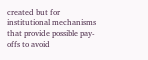created but for institutional mechanisms that provide possible pay-offs to avoid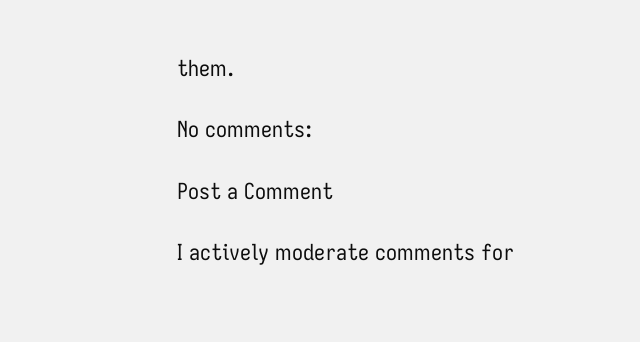them.

No comments:

Post a Comment

I actively moderate comments for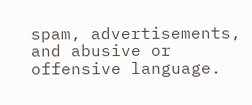spam, advertisements, and abusive or offensive language.